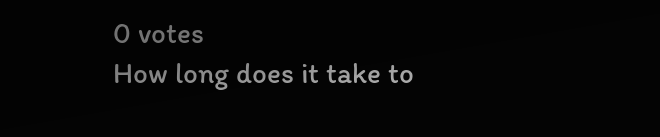0 votes
How long does it take to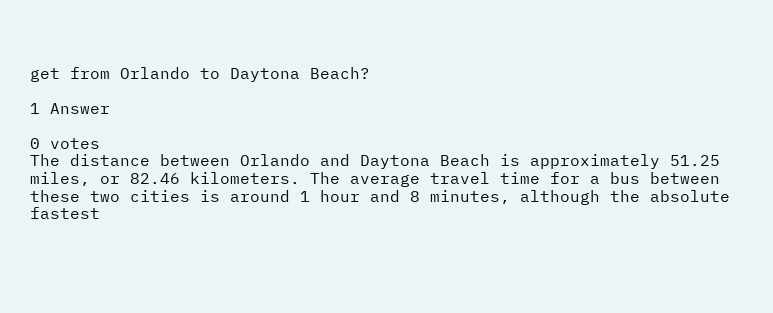get from Orlando to Daytona Beach?

1 Answer

0 votes
The distance between Orlando and Daytona Beach is approximately 51.25 miles, or 82.46 kilometers. The average travel time for a bus between these two cities is around 1 hour and 8 minutes, although the absolute fastest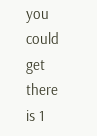you could get there is 1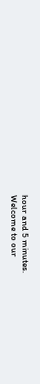hour and 5 minutes.
Welcome to our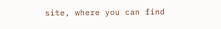site, where you can find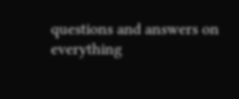questions and answers on everything